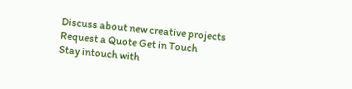Discuss about new creative projects
Request a Quote Get in Touch
Stay intouch with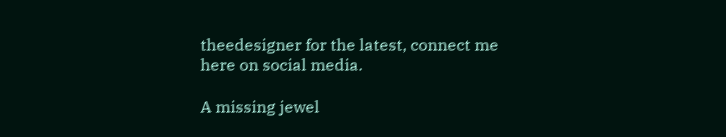theedesigner for the latest, connect me here on social media.

A missing jewel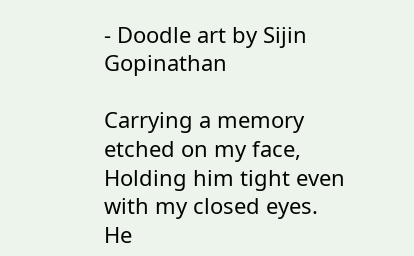- Doodle art by Sijin Gopinathan

Carrying a memory etched on my face,
Holding him tight even with my closed eyes.
He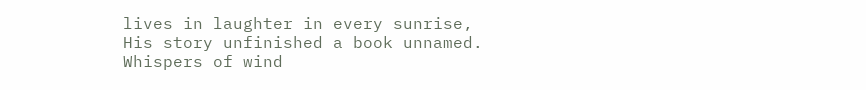lives in laughter in every sunrise,
His story unfinished a book unnamed.
Whispers of wind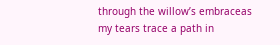through the willow’s embraceas
my tears trace a path in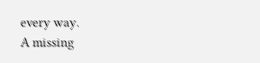every way.
A missing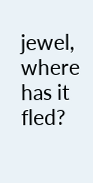jewel, where has it fled?